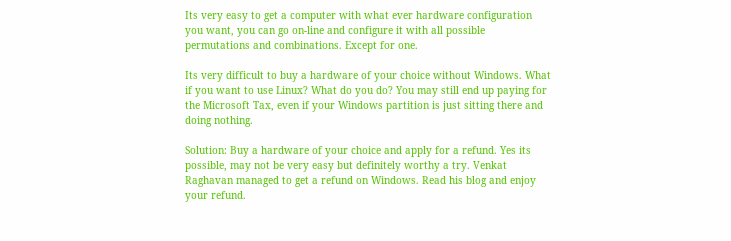Its very easy to get a computer with what ever hardware configuration you want, you can go on-line and configure it with all possible permutations and combinations. Except for one.

Its very difficult to buy a hardware of your choice without Windows. What if you want to use Linux? What do you do? You may still end up paying for the Microsoft Tax, even if your Windows partition is just sitting there and doing nothing.

Solution: Buy a hardware of your choice and apply for a refund. Yes its possible, may not be very easy but definitely worthy a try. Venkat Raghavan managed to get a refund on Windows. Read his blog and enjoy your refund.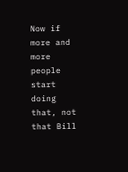Now if more and more people start doing that, not that Bill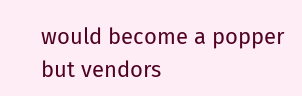would become a popper but vendors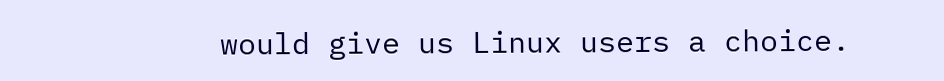would give us Linux users a choice.